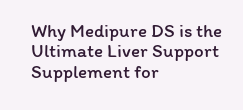Why Medipure DS is the Ultimate Liver Support Supplement for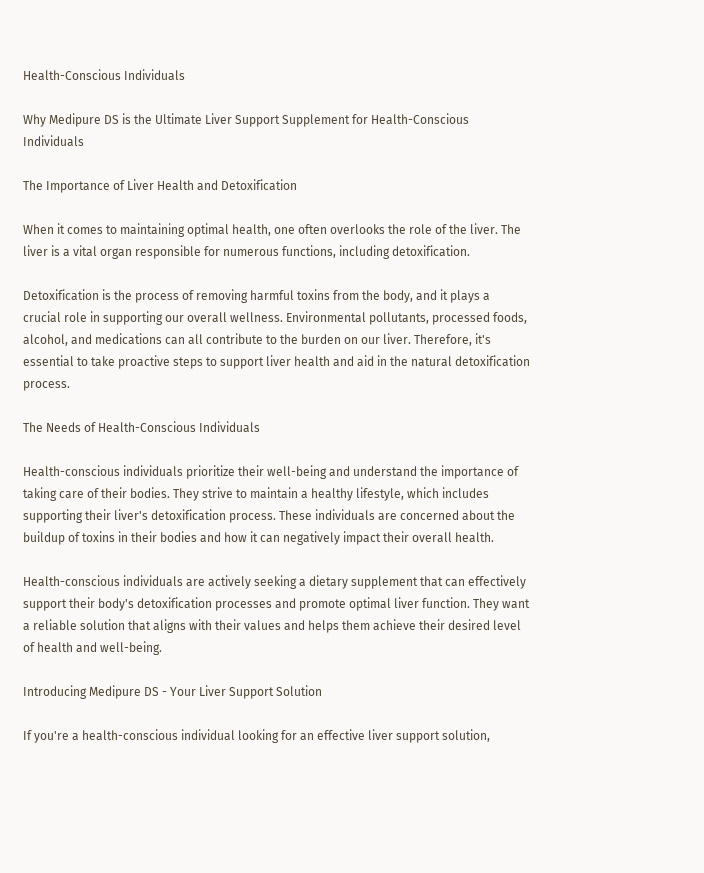Health-Conscious Individuals

Why Medipure DS is the Ultimate Liver Support Supplement for Health-Conscious Individuals

The Importance of Liver Health and Detoxification

When it comes to maintaining optimal health, one often overlooks the role of the liver. The liver is a vital organ responsible for numerous functions, including detoxification.

Detoxification is the process of removing harmful toxins from the body, and it plays a crucial role in supporting our overall wellness. Environmental pollutants, processed foods, alcohol, and medications can all contribute to the burden on our liver. Therefore, it's essential to take proactive steps to support liver health and aid in the natural detoxification process.

The Needs of Health-Conscious Individuals

Health-conscious individuals prioritize their well-being and understand the importance of taking care of their bodies. They strive to maintain a healthy lifestyle, which includes supporting their liver's detoxification process. These individuals are concerned about the buildup of toxins in their bodies and how it can negatively impact their overall health.

Health-conscious individuals are actively seeking a dietary supplement that can effectively support their body's detoxification processes and promote optimal liver function. They want a reliable solution that aligns with their values and helps them achieve their desired level of health and well-being.

Introducing Medipure DS - Your Liver Support Solution

If you're a health-conscious individual looking for an effective liver support solution,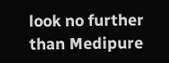look no further than Medipure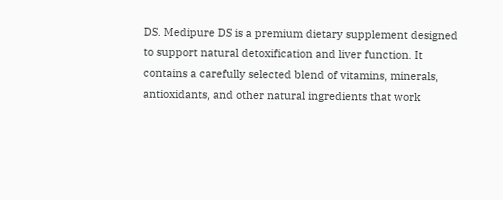DS. Medipure DS is a premium dietary supplement designed to support natural detoxification and liver function. It contains a carefully selected blend of vitamins, minerals, antioxidants, and other natural ingredients that work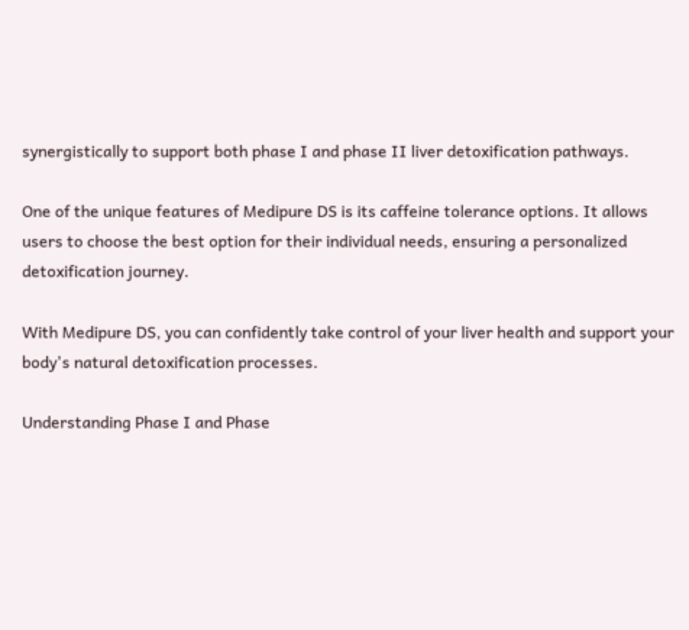synergistically to support both phase I and phase II liver detoxification pathways.

One of the unique features of Medipure DS is its caffeine tolerance options. It allows users to choose the best option for their individual needs, ensuring a personalized detoxification journey.

With Medipure DS, you can confidently take control of your liver health and support your body's natural detoxification processes.

Understanding Phase I and Phase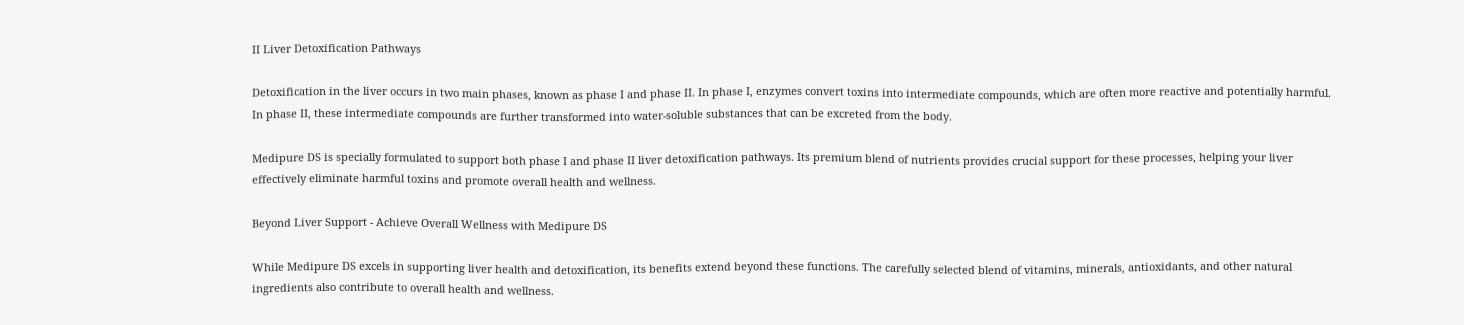II Liver Detoxification Pathways

Detoxification in the liver occurs in two main phases, known as phase I and phase II. In phase I, enzymes convert toxins into intermediate compounds, which are often more reactive and potentially harmful. In phase II, these intermediate compounds are further transformed into water-soluble substances that can be excreted from the body.

Medipure DS is specially formulated to support both phase I and phase II liver detoxification pathways. Its premium blend of nutrients provides crucial support for these processes, helping your liver effectively eliminate harmful toxins and promote overall health and wellness.

Beyond Liver Support - Achieve Overall Wellness with Medipure DS

While Medipure DS excels in supporting liver health and detoxification, its benefits extend beyond these functions. The carefully selected blend of vitamins, minerals, antioxidants, and other natural ingredients also contribute to overall health and wellness.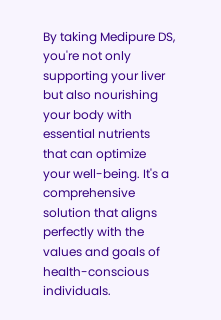By taking Medipure DS, you're not only supporting your liver but also nourishing your body with essential nutrients that can optimize your well-being. It's a comprehensive solution that aligns perfectly with the values and goals of health-conscious individuals.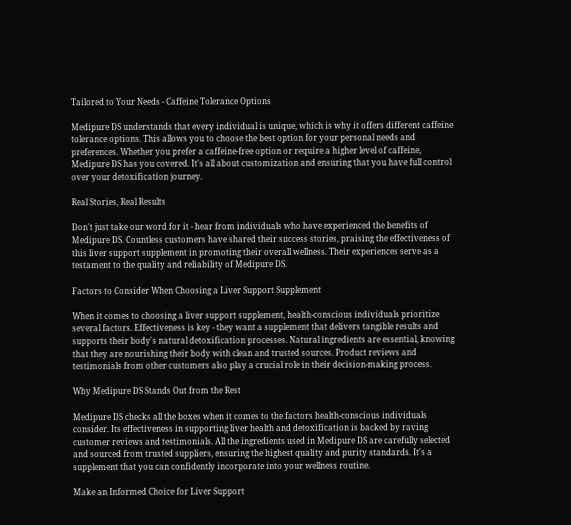Tailored to Your Needs - Caffeine Tolerance Options

Medipure DS understands that every individual is unique, which is why it offers different caffeine tolerance options. This allows you to choose the best option for your personal needs and preferences. Whether you prefer a caffeine-free option or require a higher level of caffeine, Medipure DS has you covered. It's all about customization and ensuring that you have full control over your detoxification journey.

Real Stories, Real Results

Don't just take our word for it - hear from individuals who have experienced the benefits of Medipure DS. Countless customers have shared their success stories, praising the effectiveness of this liver support supplement in promoting their overall wellness. Their experiences serve as a testament to the quality and reliability of Medipure DS.

Factors to Consider When Choosing a Liver Support Supplement

When it comes to choosing a liver support supplement, health-conscious individuals prioritize several factors. Effectiveness is key - they want a supplement that delivers tangible results and supports their body's natural detoxification processes. Natural ingredients are essential, knowing that they are nourishing their body with clean and trusted sources. Product reviews and testimonials from other customers also play a crucial role in their decision-making process.

Why Medipure DS Stands Out from the Rest

Medipure DS checks all the boxes when it comes to the factors health-conscious individuals consider. Its effectiveness in supporting liver health and detoxification is backed by raving customer reviews and testimonials. All the ingredients used in Medipure DS are carefully selected and sourced from trusted suppliers, ensuring the highest quality and purity standards. It's a supplement that you can confidently incorporate into your wellness routine.

Make an Informed Choice for Liver Support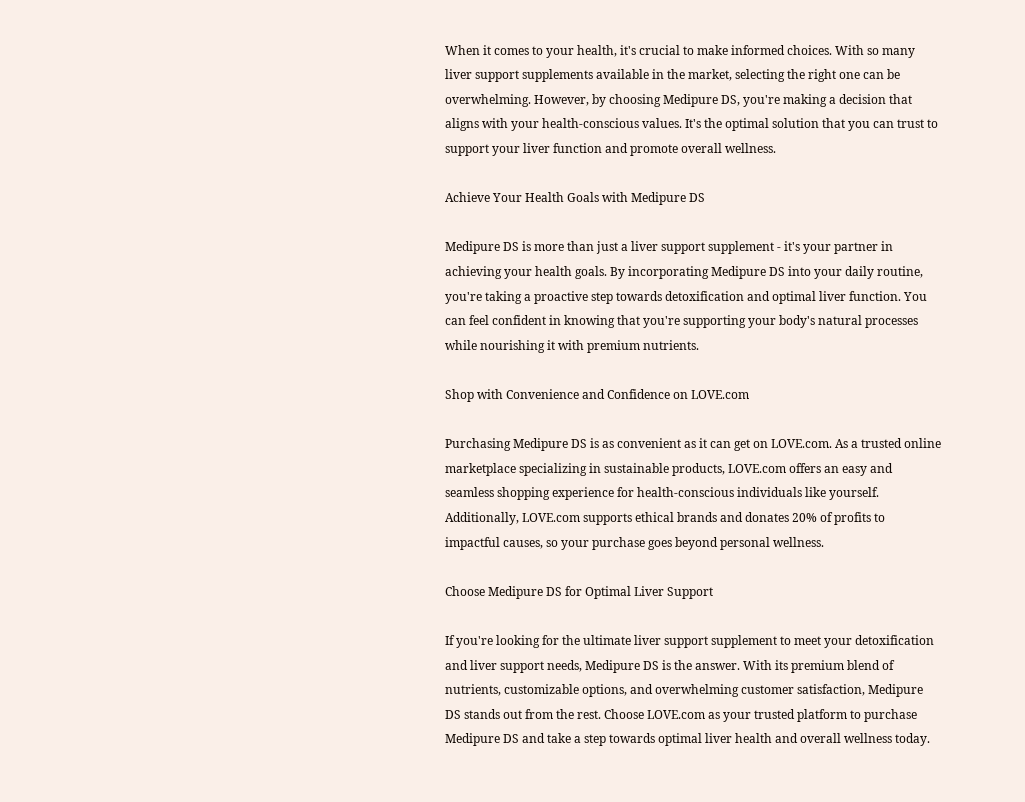When it comes to your health, it's crucial to make informed choices. With so many liver support supplements available in the market, selecting the right one can be overwhelming. However, by choosing Medipure DS, you're making a decision that aligns with your health-conscious values. It's the optimal solution that you can trust to support your liver function and promote overall wellness.

Achieve Your Health Goals with Medipure DS

Medipure DS is more than just a liver support supplement - it's your partner in achieving your health goals. By incorporating Medipure DS into your daily routine, you're taking a proactive step towards detoxification and optimal liver function. You can feel confident in knowing that you're supporting your body's natural processes while nourishing it with premium nutrients.

Shop with Convenience and Confidence on LOVE.com

Purchasing Medipure DS is as convenient as it can get on LOVE.com. As a trusted online marketplace specializing in sustainable products, LOVE.com offers an easy and seamless shopping experience for health-conscious individuals like yourself. Additionally, LOVE.com supports ethical brands and donates 20% of profits to impactful causes, so your purchase goes beyond personal wellness.

Choose Medipure DS for Optimal Liver Support

If you're looking for the ultimate liver support supplement to meet your detoxification and liver support needs, Medipure DS is the answer. With its premium blend of nutrients, customizable options, and overwhelming customer satisfaction, Medipure DS stands out from the rest. Choose LOVE.com as your trusted platform to purchase Medipure DS and take a step towards optimal liver health and overall wellness today.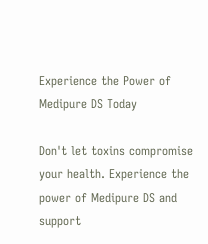Experience the Power of Medipure DS Today

Don't let toxins compromise your health. Experience the power of Medipure DS and support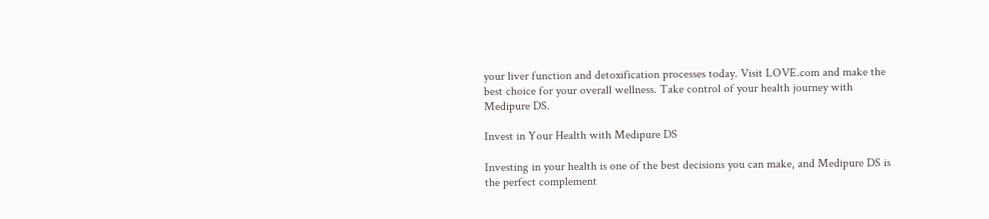your liver function and detoxification processes today. Visit LOVE.com and make the best choice for your overall wellness. Take control of your health journey with Medipure DS.

Invest in Your Health with Medipure DS

Investing in your health is one of the best decisions you can make, and Medipure DS is the perfect complement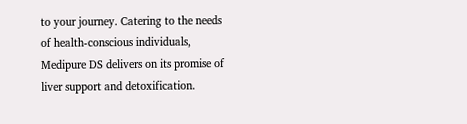to your journey. Catering to the needs of health-conscious individuals, Medipure DS delivers on its promise of liver support and detoxification.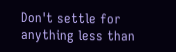Don't settle for anything less than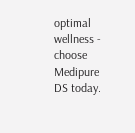optimal wellness - choose Medipure DS today.